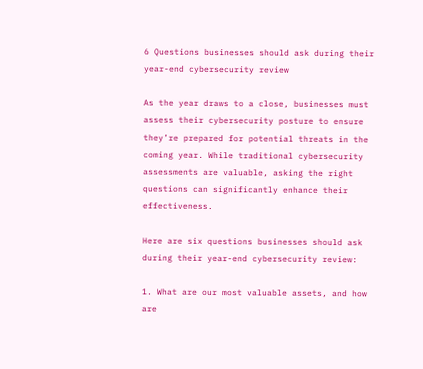6 Questions businesses should ask during their year-end cybersecurity review

As the year draws to a close, businesses must assess their cybersecurity posture to ensure they’re prepared for potential threats in the coming year. While traditional cybersecurity assessments are valuable, asking the right questions can significantly enhance their effectiveness.

Here are six questions businesses should ask during their year-end cybersecurity review:

1. What are our most valuable assets, and how are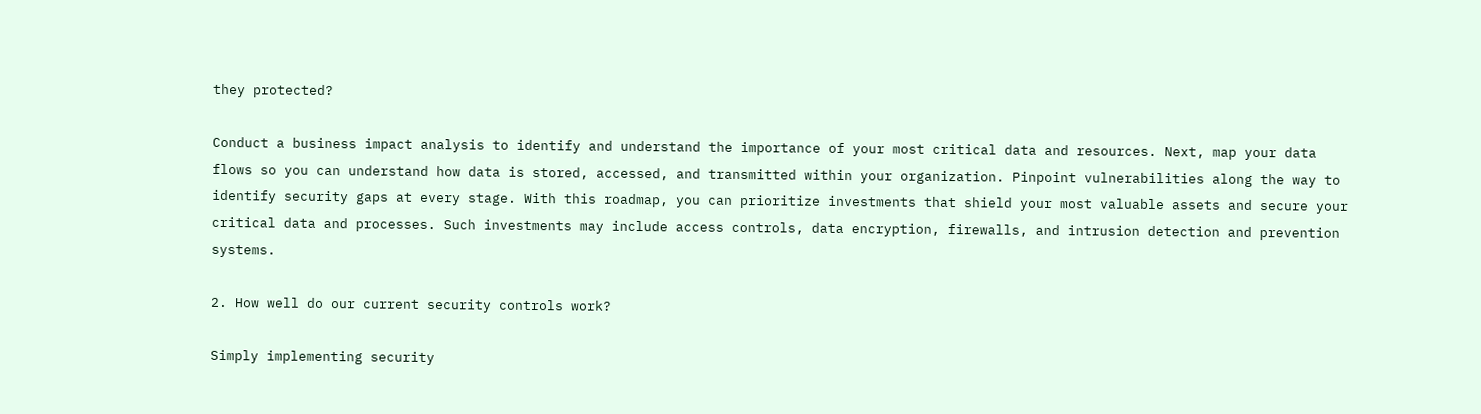they protected?

Conduct a business impact analysis to identify and understand the importance of your most critical data and resources. Next, map your data flows so you can understand how data is stored, accessed, and transmitted within your organization. Pinpoint vulnerabilities along the way to identify security gaps at every stage. With this roadmap, you can prioritize investments that shield your most valuable assets and secure your critical data and processes. Such investments may include access controls, data encryption, firewalls, and intrusion detection and prevention systems.

2. How well do our current security controls work?

Simply implementing security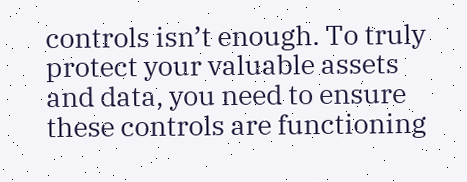controls isn’t enough. To truly protect your valuable assets and data, you need to ensure these controls are functioning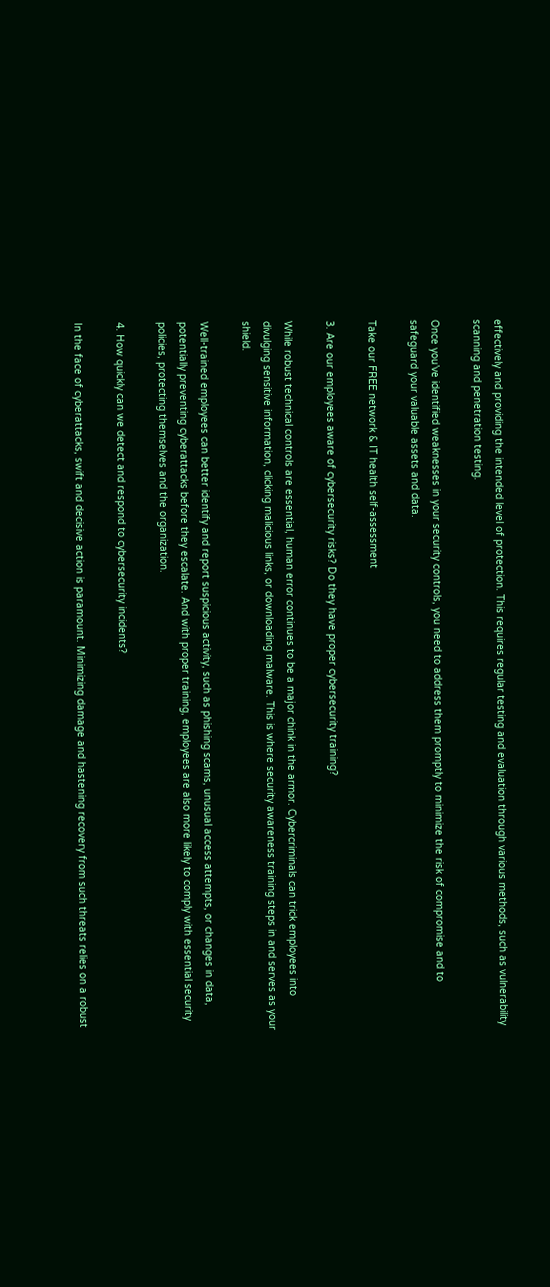effectively and providing the intended level of protection. This requires regular testing and evaluation through various methods, such as vulnerability scanning and penetration testing.

Once you’ve identified weaknesses in your security controls, you need to address them promptly to minimize the risk of compromise and to safeguard your valuable assets and data.

Take our FREE network & IT health self-assessment

3. Are our employees aware of cybersecurity risks? Do they have proper cybersecurity training?

While robust technical controls are essential, human error continues to be a major chink in the armor. Cybercriminals can trick employees into divulging sensitive information, clicking malicious links, or downloading malware. This is where security awareness training steps in and serves as your shield.

Well-trained employees can better identify and report suspicious activity, such as phishing scams, unusual access attempts, or changes in data, potentially preventing cyberattacks before they escalate. And with proper training, employees are also more likely to comply with essential security policies, protecting themselves and the organization.

4. How quickly can we detect and respond to cybersecurity incidents?

In the face of cyberattacks, swift and decisive action is paramount. Minimizing damage and hastening recovery from such threats relies on a robust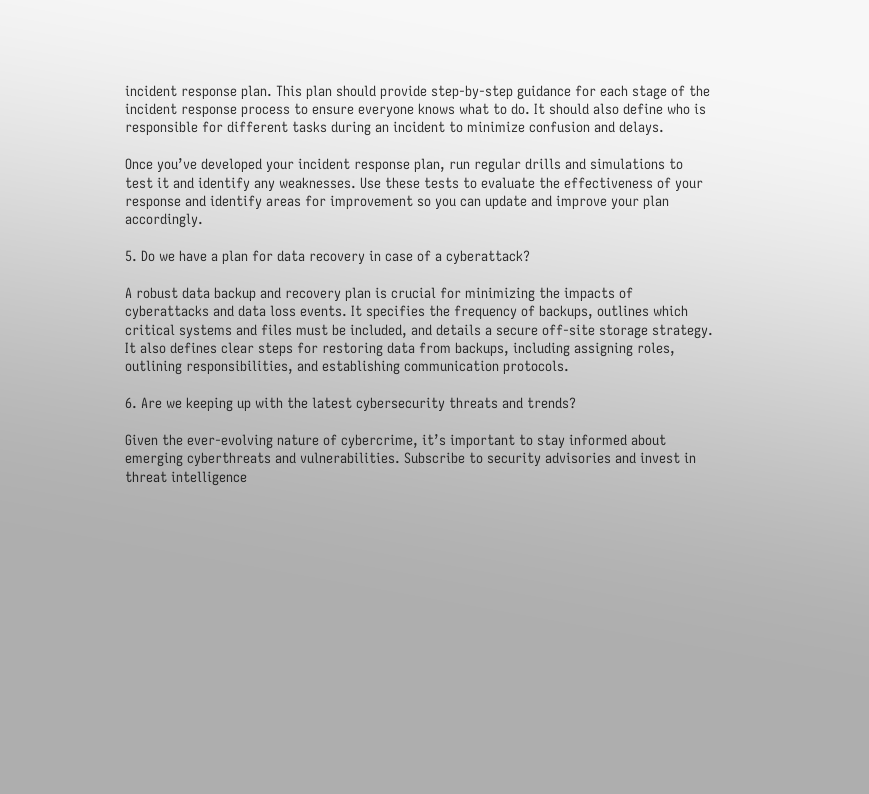incident response plan. This plan should provide step-by-step guidance for each stage of the incident response process to ensure everyone knows what to do. It should also define who is responsible for different tasks during an incident to minimize confusion and delays.

Once you’ve developed your incident response plan, run regular drills and simulations to test it and identify any weaknesses. Use these tests to evaluate the effectiveness of your response and identify areas for improvement so you can update and improve your plan accordingly.

5. Do we have a plan for data recovery in case of a cyberattack?

A robust data backup and recovery plan is crucial for minimizing the impacts of cyberattacks and data loss events. It specifies the frequency of backups, outlines which critical systems and files must be included, and details a secure off-site storage strategy. It also defines clear steps for restoring data from backups, including assigning roles, outlining responsibilities, and establishing communication protocols.

6. Are we keeping up with the latest cybersecurity threats and trends?

Given the ever-evolving nature of cybercrime, it’s important to stay informed about emerging cyberthreats and vulnerabilities. Subscribe to security advisories and invest in threat intelligence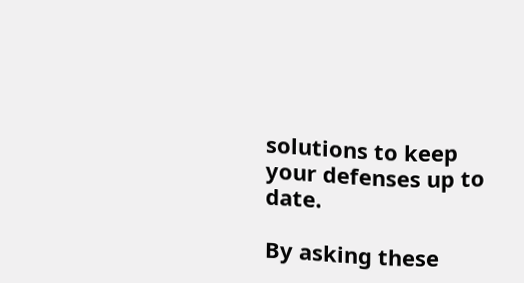solutions to keep your defenses up to date.

By asking these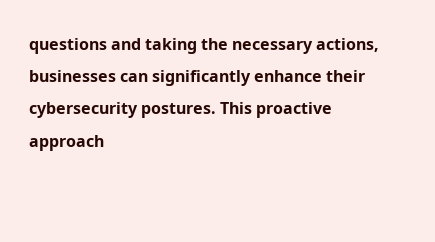questions and taking the necessary actions, businesses can significantly enhance their cybersecurity postures. This proactive approach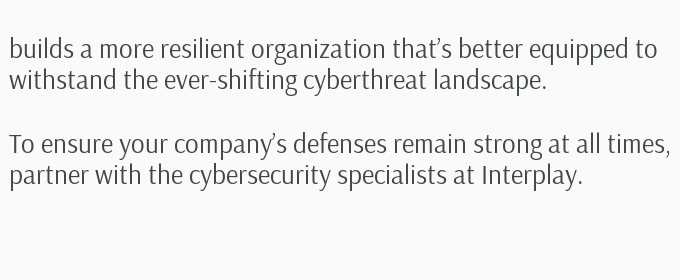builds a more resilient organization that’s better equipped to withstand the ever-shifting cyberthreat landscape.

To ensure your company’s defenses remain strong at all times, partner with the cybersecurity specialists at Interplay.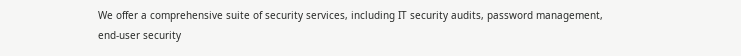We offer a comprehensive suite of security services, including IT security audits, password management, end-user security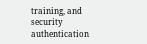training, and security authentication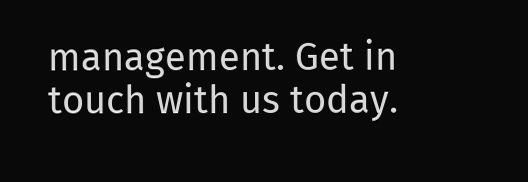management. Get in touch with us today.